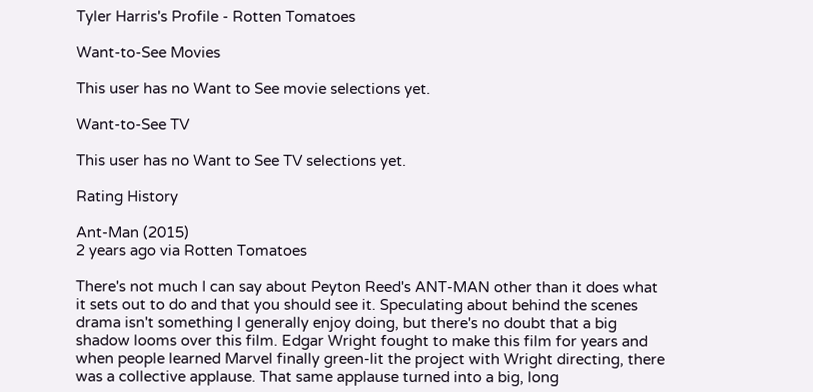Tyler Harris's Profile - Rotten Tomatoes

Want-to-See Movies

This user has no Want to See movie selections yet.

Want-to-See TV

This user has no Want to See TV selections yet.

Rating History

Ant-Man (2015)
2 years ago via Rotten Tomatoes

There's not much I can say about Peyton Reed's ANT-MAN other than it does what it sets out to do and that you should see it. Speculating about behind the scenes drama isn't something I generally enjoy doing, but there's no doubt that a big shadow looms over this film. Edgar Wright fought to make this film for years and when people learned Marvel finally green-lit the project with Wright directing, there was a collective applause. That same applause turned into a big, long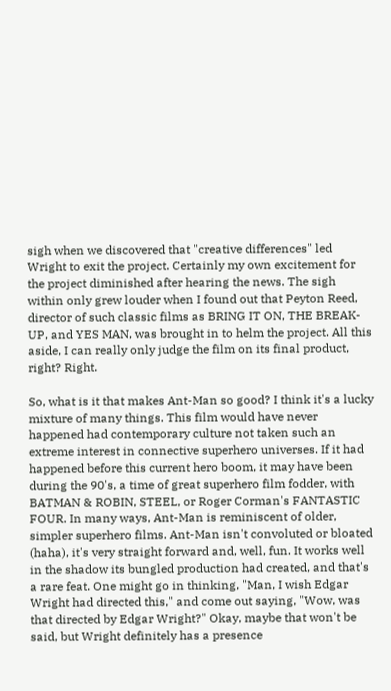sigh when we discovered that "creative differences" led Wright to exit the project. Certainly my own excitement for the project diminished after hearing the news. The sigh within only grew louder when I found out that Peyton Reed, director of such classic films as BRING IT ON, THE BREAK-UP, and YES MAN, was brought in to helm the project. All this aside, I can really only judge the film on its final product, right? Right.

So, what is it that makes Ant-Man so good? I think it's a lucky mixture of many things. This film would have never happened had contemporary culture not taken such an extreme interest in connective superhero universes. If it had happened before this current hero boom, it may have been during the 90's, a time of great superhero film fodder, with BATMAN & ROBIN, STEEL, or Roger Corman's FANTASTIC FOUR. In many ways, Ant-Man is reminiscent of older, simpler superhero films. Ant-Man isn't convoluted or bloated (haha), it's very straight forward and, well, fun. It works well in the shadow its bungled production had created, and that's a rare feat. One might go in thinking, "Man, I wish Edgar Wright had directed this," and come out saying, "Wow, was that directed by Edgar Wright?" Okay, maybe that won't be said, but Wright definitely has a presence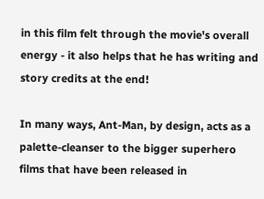in this film felt through the movie's overall energy - it also helps that he has writing and story credits at the end!

In many ways, Ant-Man, by design, acts as a palette-cleanser to the bigger superhero films that have been released in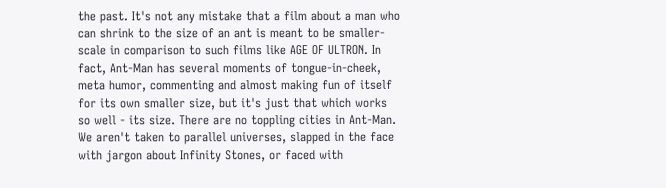the past. It's not any mistake that a film about a man who can shrink to the size of an ant is meant to be smaller-scale in comparison to such films like AGE OF ULTRON. In fact, Ant-Man has several moments of tongue-in-cheek, meta humor, commenting and almost making fun of itself for its own smaller size, but it's just that which works so well - its size. There are no toppling cities in Ant-Man. We aren't taken to parallel universes, slapped in the face with jargon about Infinity Stones, or faced with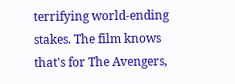terrifying world-ending stakes. The film knows that's for The Avengers,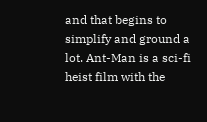and that begins to simplify and ground a lot. Ant-Man is a sci-fi heist film with the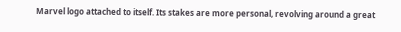Marvel logo attached to itself. Its stakes are more personal, revolving around a great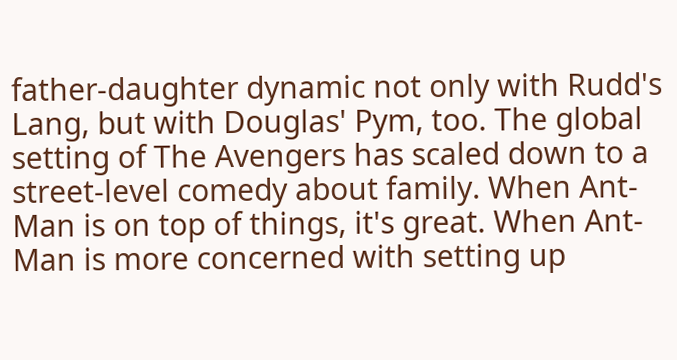father-daughter dynamic not only with Rudd's Lang, but with Douglas' Pym, too. The global setting of The Avengers has scaled down to a street-level comedy about family. When Ant-Man is on top of things, it's great. When Ant-Man is more concerned with setting up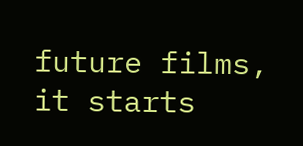future films, it starts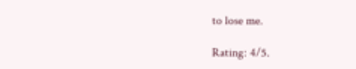to lose me.

Rating: 4/5.